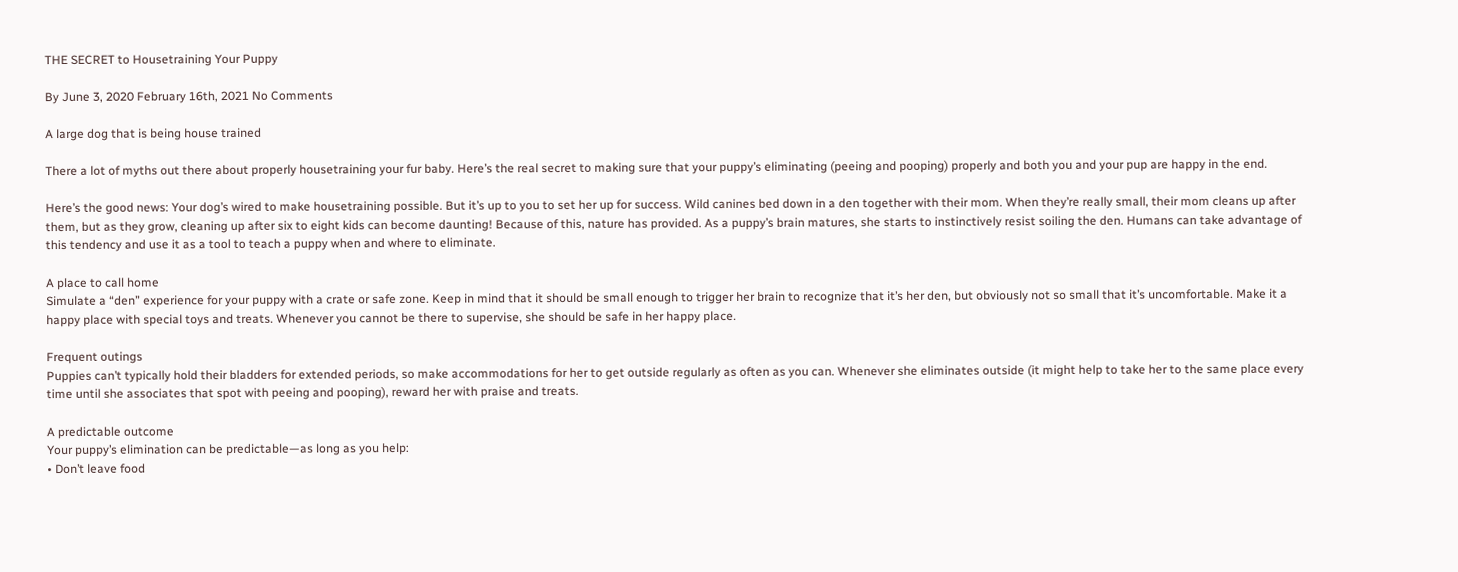THE SECRET to Housetraining Your Puppy

By June 3, 2020 February 16th, 2021 No Comments

A large dog that is being house trained

There a lot of myths out there about properly housetraining your fur baby. Here’s the real secret to making sure that your puppy’s eliminating (peeing and pooping) properly and both you and your pup are happy in the end.

Here’s the good news: Your dog’s wired to make housetraining possible. But it’s up to you to set her up for success. Wild canines bed down in a den together with their mom. When they’re really small, their mom cleans up after them, but as they grow, cleaning up after six to eight kids can become daunting! Because of this, nature has provided. As a puppy’s brain matures, she starts to instinctively resist soiling the den. Humans can take advantage of this tendency and use it as a tool to teach a puppy when and where to eliminate.

A place to call home
Simulate a “den” experience for your puppy with a crate or safe zone. Keep in mind that it should be small enough to trigger her brain to recognize that it’s her den, but obviously not so small that it’s uncomfortable. Make it a happy place with special toys and treats. Whenever you cannot be there to supervise, she should be safe in her happy place.

Frequent outings
Puppies can’t typically hold their bladders for extended periods, so make accommodations for her to get outside regularly as often as you can. Whenever she eliminates outside (it might help to take her to the same place every time until she associates that spot with peeing and pooping), reward her with praise and treats.

A predictable outcome
Your puppy’s elimination can be predictable—as long as you help:
• Don’t leave food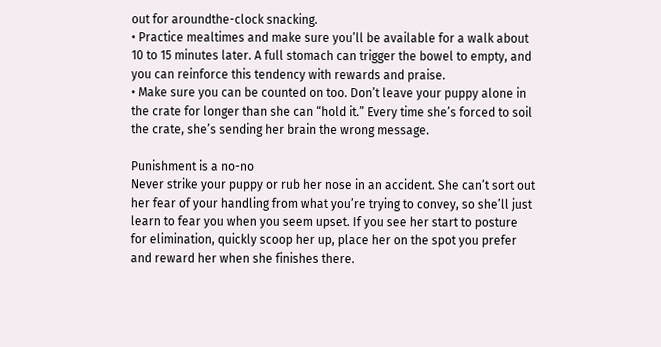out for aroundthe-clock snacking.
• Practice mealtimes and make sure you’ll be available for a walk about 10 to 15 minutes later. A full stomach can trigger the bowel to empty, and you can reinforce this tendency with rewards and praise.
• Make sure you can be counted on too. Don’t leave your puppy alone in the crate for longer than she can “hold it.” Every time she’s forced to soil the crate, she’s sending her brain the wrong message.

Punishment is a no-no
Never strike your puppy or rub her nose in an accident. She can’t sort out her fear of your handling from what you’re trying to convey, so she’ll just learn to fear you when you seem upset. If you see her start to posture for elimination, quickly scoop her up, place her on the spot you prefer and reward her when she finishes there.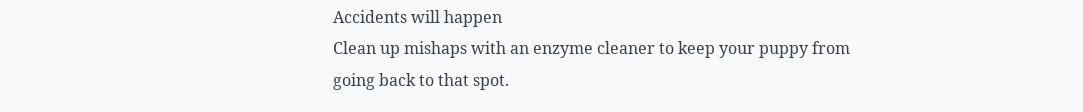Accidents will happen
Clean up mishaps with an enzyme cleaner to keep your puppy from going back to that spot.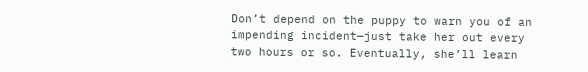Don’t depend on the puppy to warn you of an impending incident—just take her out every two hours or so. Eventually, she’ll learn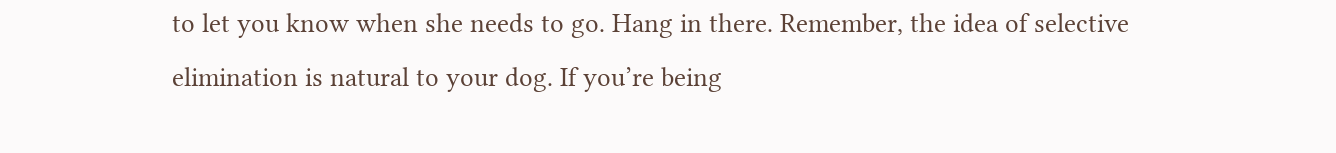to let you know when she needs to go. Hang in there. Remember, the idea of selective elimination is natural to your dog. If you’re being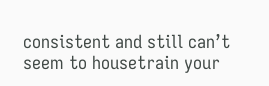consistent and still can’t seem to housetrain your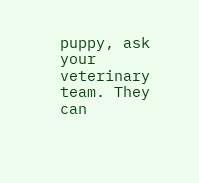puppy, ask your veterinary team. They can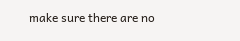make sure there are no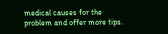medical causes for the problem and offer more tips.